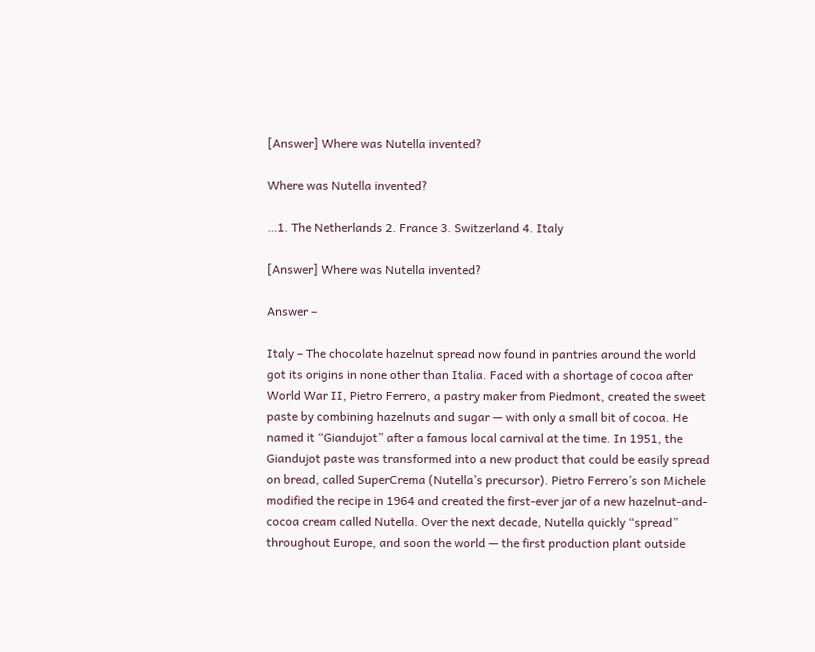[Answer] Where was Nutella invented?

Where was Nutella invented?

…1. The Netherlands 2. France 3. Switzerland 4. Italy

[Answer] Where was Nutella invented?

Answer –

Italy – The chocolate hazelnut spread now found in pantries around the world got its origins in none other than Italia. Faced with a shortage of cocoa after World War II, Pietro Ferrero, a pastry maker from Piedmont, created the sweet paste by combining hazelnuts and sugar — with only a small bit of cocoa. He named it “Giandujot” after a famous local carnival at the time. In 1951, the Giandujot paste was transformed into a new product that could be easily spread on bread, called SuperCrema (Nutella’s precursor). Pietro Ferrero’s son Michele modified the recipe in 1964 and created the first-ever jar of a new hazelnut-and-cocoa cream called Nutella. Over the next decade, Nutella quickly “spread” throughout Europe, and soon the world — the first production plant outside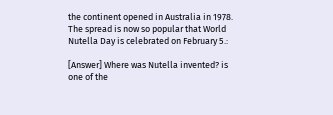the continent opened in Australia in 1978. The spread is now so popular that World Nutella Day is celebrated on February 5.:

[Answer] Where was Nutella invented? is one of the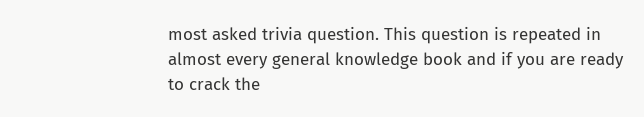most asked trivia question. This question is repeated in almost every general knowledge book and if you are ready to crack the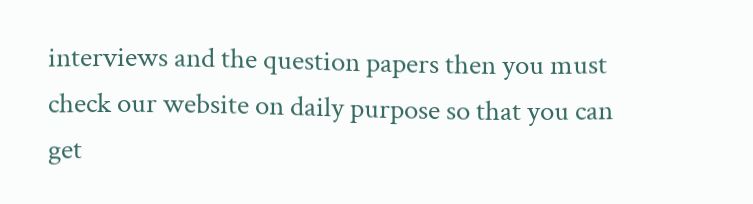interviews and the question papers then you must check our website on daily purpose so that you can get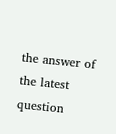the answer of the latest question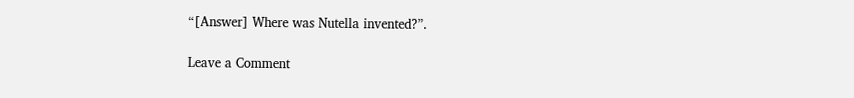“[Answer] Where was Nutella invented?”.

Leave a Comment